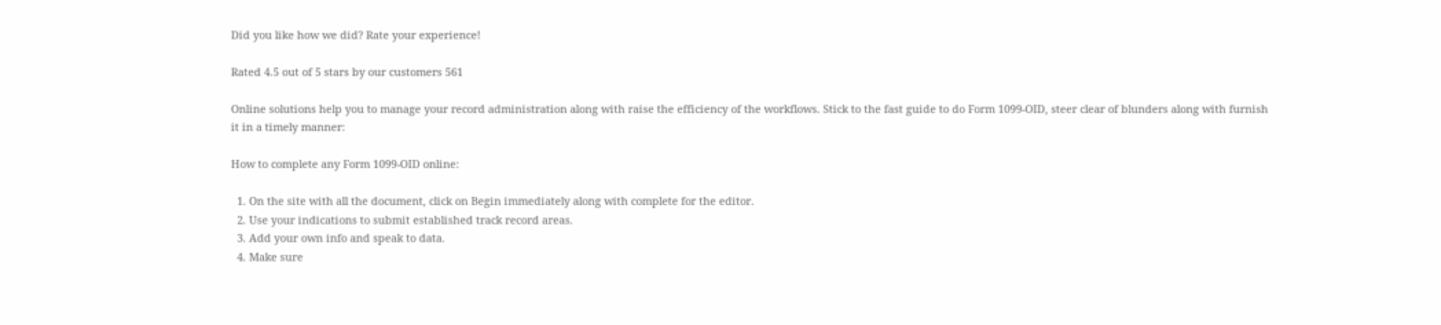Did you like how we did? Rate your experience!

Rated 4.5 out of 5 stars by our customers 561

Online solutions help you to manage your record administration along with raise the efficiency of the workflows. Stick to the fast guide to do Form 1099-OID, steer clear of blunders along with furnish it in a timely manner:

How to complete any Form 1099-OID online:

  1. On the site with all the document, click on Begin immediately along with complete for the editor.
  2. Use your indications to submit established track record areas.
  3. Add your own info and speak to data.
  4. Make sure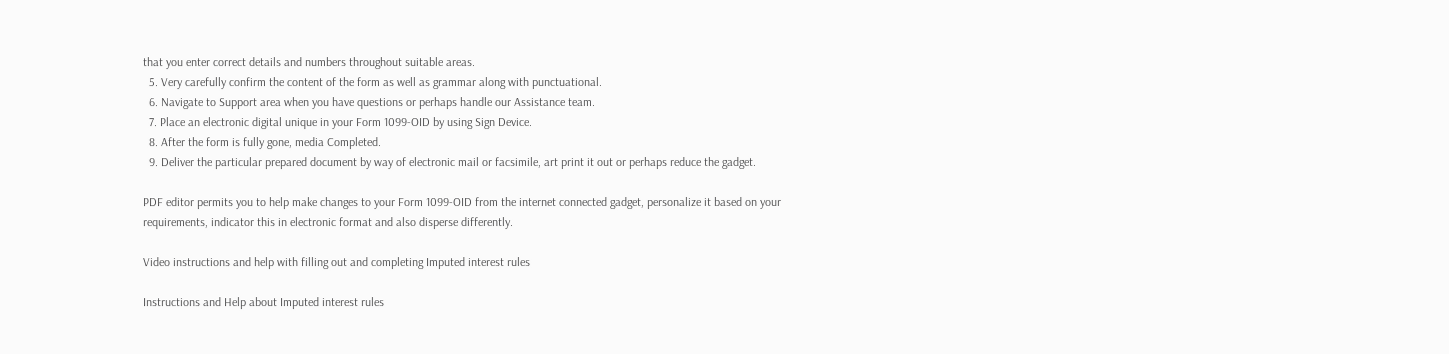that you enter correct details and numbers throughout suitable areas.
  5. Very carefully confirm the content of the form as well as grammar along with punctuational.
  6. Navigate to Support area when you have questions or perhaps handle our Assistance team.
  7. Place an electronic digital unique in your Form 1099-OID by using Sign Device.
  8. After the form is fully gone, media Completed.
  9. Deliver the particular prepared document by way of electronic mail or facsimile, art print it out or perhaps reduce the gadget.

PDF editor permits you to help make changes to your Form 1099-OID from the internet connected gadget, personalize it based on your requirements, indicator this in electronic format and also disperse differently.

Video instructions and help with filling out and completing Imputed interest rules

Instructions and Help about Imputed interest rules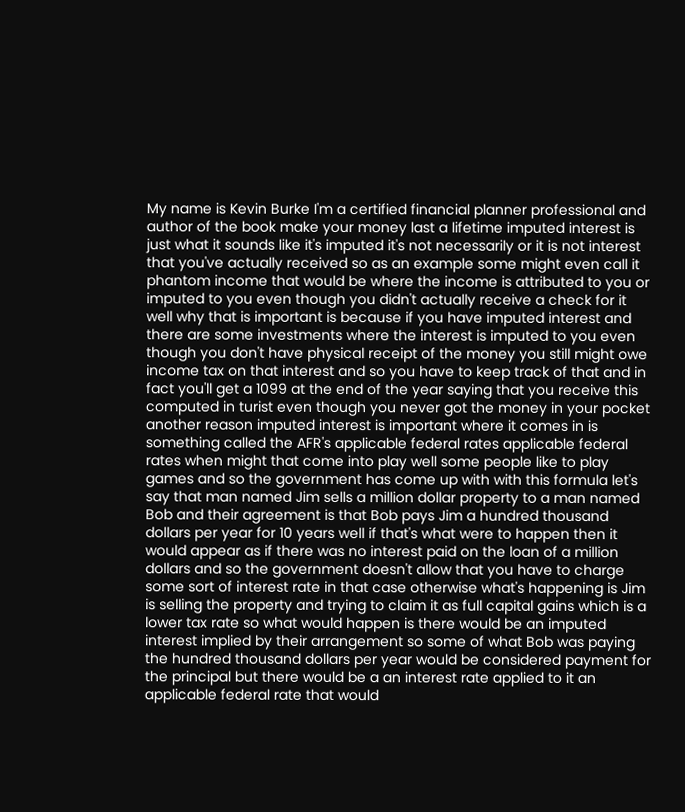My name is Kevin Burke I'm a certified financial planner professional and author of the book make your money last a lifetime imputed interest is just what it sounds like it's imputed it's not necessarily or it is not interest that you've actually received so as an example some might even call it phantom income that would be where the income is attributed to you or imputed to you even though you didn't actually receive a check for it well why that is important is because if you have imputed interest and there are some investments where the interest is imputed to you even though you don't have physical receipt of the money you still might owe income tax on that interest and so you have to keep track of that and in fact you'll get a 1099 at the end of the year saying that you receive this computed in turist even though you never got the money in your pocket another reason imputed interest is important where it comes in is something called the AFR's applicable federal rates applicable federal rates when might that come into play well some people like to play games and so the government has come up with with this formula let's say that man named Jim sells a million dollar property to a man named Bob and their agreement is that Bob pays Jim a hundred thousand dollars per year for 10 years well if that's what were to happen then it would appear as if there was no interest paid on the loan of a million dollars and so the government doesn't allow that you have to charge some sort of interest rate in that case otherwise what's happening is Jim is selling the property and trying to claim it as full capital gains which is a lower tax rate so what would happen is there would be an imputed interest implied by their arrangement so some of what Bob was paying the hundred thousand dollars per year would be considered payment for the principal but there would be a an interest rate applied to it an applicable federal rate that would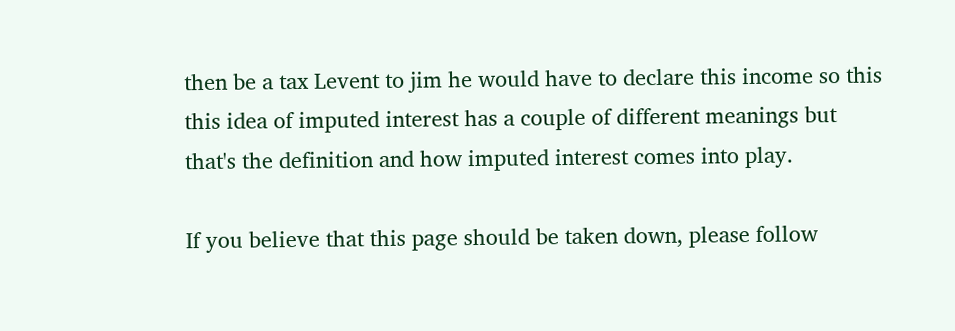then be a tax Levent to jim he would have to declare this income so this this idea of imputed interest has a couple of different meanings but that's the definition and how imputed interest comes into play.

If you believe that this page should be taken down, please follow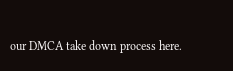our DMCA take down process here.